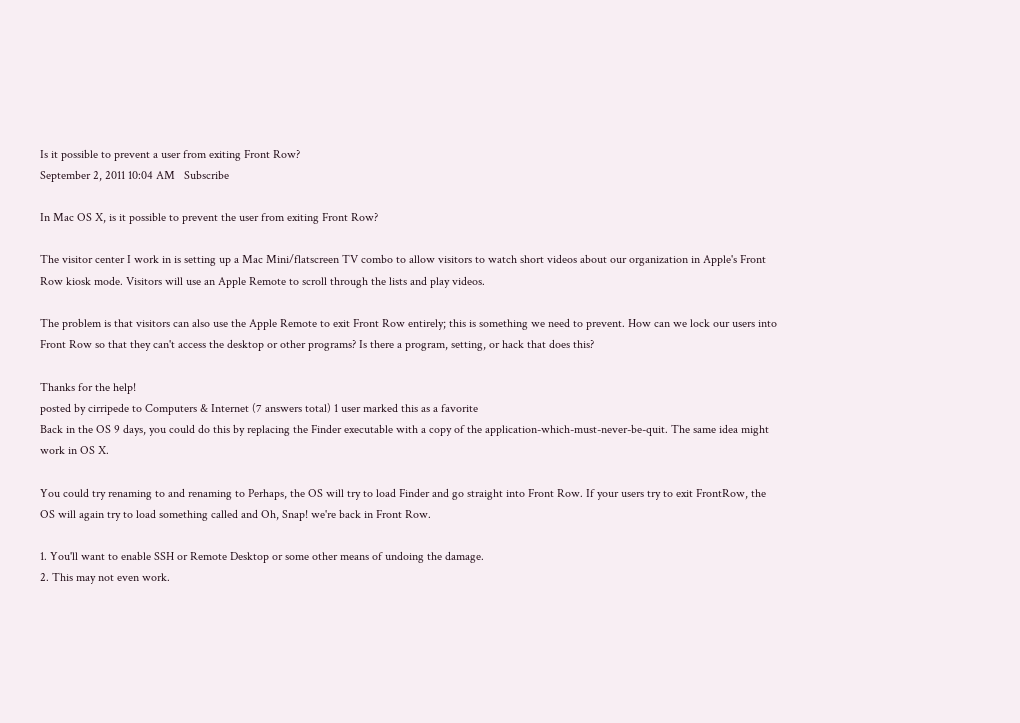Is it possible to prevent a user from exiting Front Row?
September 2, 2011 10:04 AM   Subscribe

In Mac OS X, is it possible to prevent the user from exiting Front Row?

The visitor center I work in is setting up a Mac Mini/flatscreen TV combo to allow visitors to watch short videos about our organization in Apple's Front Row kiosk mode. Visitors will use an Apple Remote to scroll through the lists and play videos.

The problem is that visitors can also use the Apple Remote to exit Front Row entirely; this is something we need to prevent. How can we lock our users into Front Row so that they can't access the desktop or other programs? Is there a program, setting, or hack that does this?

Thanks for the help!
posted by cirripede to Computers & Internet (7 answers total) 1 user marked this as a favorite
Back in the OS 9 days, you could do this by replacing the Finder executable with a copy of the application-which-must-never-be-quit. The same idea might work in OS X.

You could try renaming to and renaming to Perhaps, the OS will try to load Finder and go straight into Front Row. If your users try to exit FrontRow, the OS will again try to load something called and Oh, Snap! we're back in Front Row.

1. You'll want to enable SSH or Remote Desktop or some other means of undoing the damage.
2. This may not even work.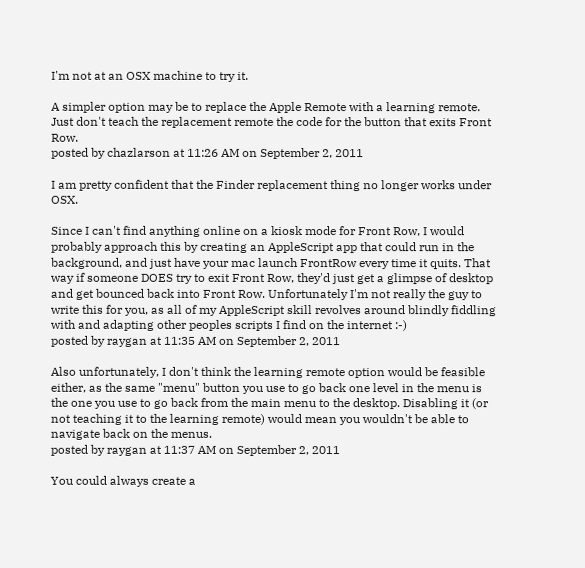I'm not at an OSX machine to try it.

A simpler option may be to replace the Apple Remote with a learning remote. Just don't teach the replacement remote the code for the button that exits Front Row.
posted by chazlarson at 11:26 AM on September 2, 2011

I am pretty confident that the Finder replacement thing no longer works under OSX.

Since I can't find anything online on a kiosk mode for Front Row, I would probably approach this by creating an AppleScript app that could run in the background, and just have your mac launch FrontRow every time it quits. That way if someone DOES try to exit Front Row, they'd just get a glimpse of desktop and get bounced back into Front Row. Unfortunately I'm not really the guy to write this for you, as all of my AppleScript skill revolves around blindly fiddling with and adapting other peoples scripts I find on the internet :-)
posted by raygan at 11:35 AM on September 2, 2011

Also unfortunately, I don't think the learning remote option would be feasible either, as the same "menu" button you use to go back one level in the menu is the one you use to go back from the main menu to the desktop. Disabling it (or not teaching it to the learning remote) would mean you wouldn't be able to navigate back on the menus.
posted by raygan at 11:37 AM on September 2, 2011

You could always create a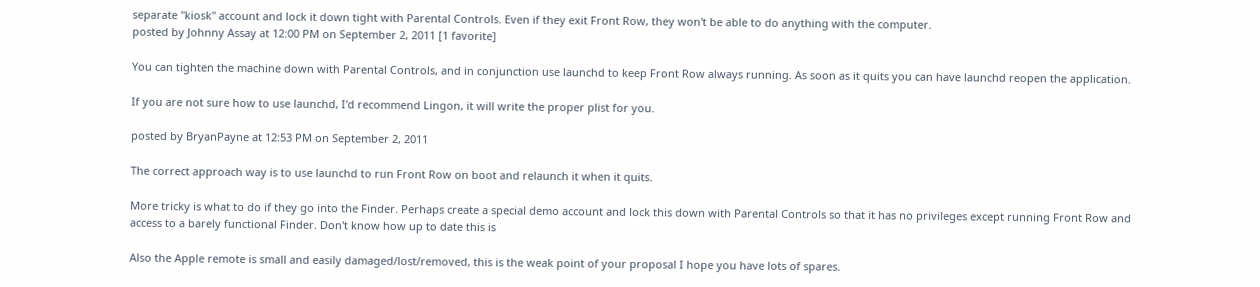separate "kiosk" account and lock it down tight with Parental Controls. Even if they exit Front Row, they won't be able to do anything with the computer.
posted by Johnny Assay at 12:00 PM on September 2, 2011 [1 favorite]

You can tighten the machine down with Parental Controls, and in conjunction use launchd to keep Front Row always running. As soon as it quits you can have launchd reopen the application.

If you are not sure how to use launchd, I'd recommend Lingon, it will write the proper plist for you.

posted by BryanPayne at 12:53 PM on September 2, 2011

The correct approach way is to use launchd to run Front Row on boot and relaunch it when it quits.

More tricky is what to do if they go into the Finder. Perhaps create a special demo account and lock this down with Parental Controls so that it has no privileges except running Front Row and access to a barely functional Finder. Don't know how up to date this is

Also the Apple remote is small and easily damaged/lost/removed, this is the weak point of your proposal I hope you have lots of spares.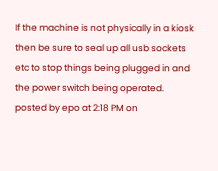If the machine is not physically in a kiosk then be sure to seal up all usb sockets etc to stop things being plugged in and the power switch being operated.
posted by epo at 2:18 PM on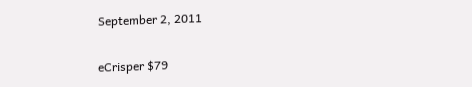September 2, 2011

eCrisper $79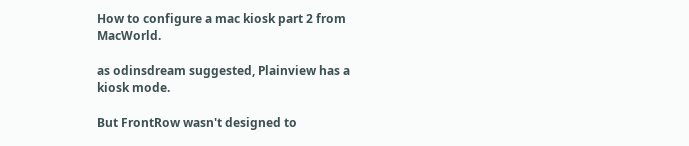How to configure a mac kiosk part 2 from MacWorld.

as odinsdream suggested, Plainview has a kiosk mode.

But FrontRow wasn't designed to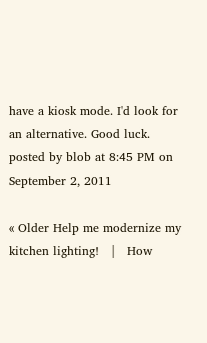have a kiosk mode. I'd look for an alternative. Good luck.
posted by blob at 8:45 PM on September 2, 2011

« Older Help me modernize my kitchen lighting!   |   How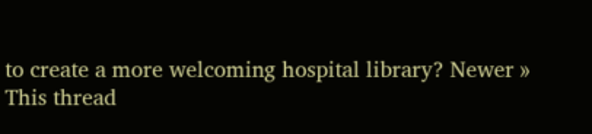to create a more welcoming hospital library? Newer »
This thread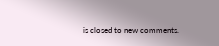is closed to new comments.